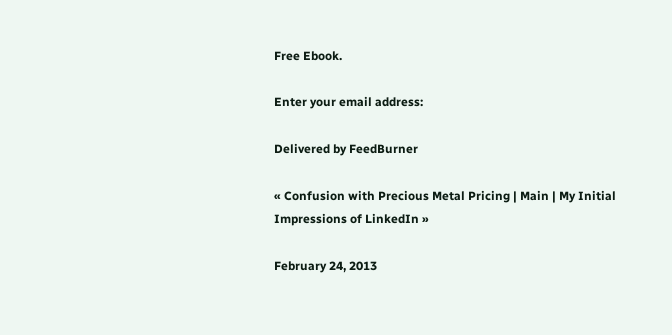Free Ebook.

Enter your email address:

Delivered by FeedBurner

« Confusion with Precious Metal Pricing | Main | My Initial Impressions of LinkedIn »

February 24, 2013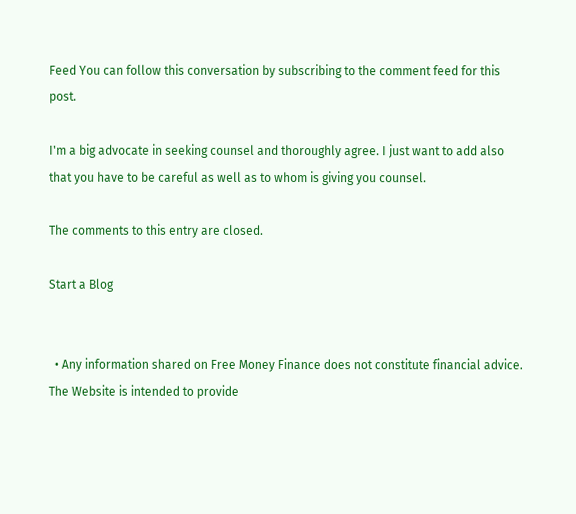Feed You can follow this conversation by subscribing to the comment feed for this post.

I'm a big advocate in seeking counsel and thoroughly agree. I just want to add also that you have to be careful as well as to whom is giving you counsel.

The comments to this entry are closed.

Start a Blog


  • Any information shared on Free Money Finance does not constitute financial advice. The Website is intended to provide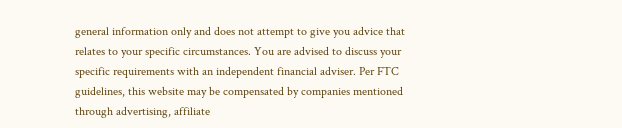general information only and does not attempt to give you advice that relates to your specific circumstances. You are advised to discuss your specific requirements with an independent financial adviser. Per FTC guidelines, this website may be compensated by companies mentioned through advertising, affiliate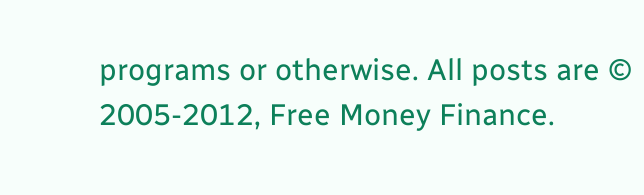programs or otherwise. All posts are © 2005-2012, Free Money Finance.